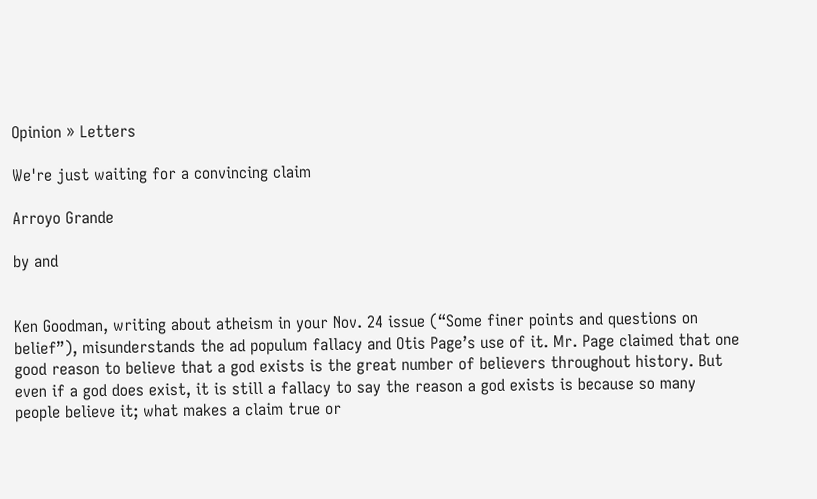Opinion » Letters

We're just waiting for a convincing claim

Arroyo Grande

by and


Ken Goodman, writing about atheism in your Nov. 24 issue (“Some finer points and questions on belief”), misunderstands the ad populum fallacy and Otis Page’s use of it. Mr. Page claimed that one good reason to believe that a god exists is the great number of believers throughout history. But even if a god does exist, it is still a fallacy to say the reason a god exists is because so many people believe it; what makes a claim true or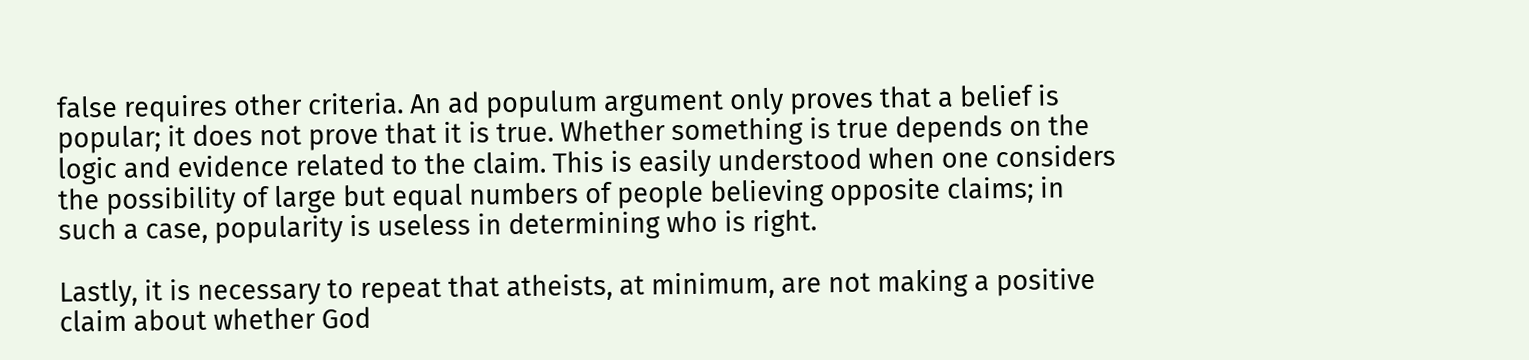false requires other criteria. An ad populum argument only proves that a belief is popular; it does not prove that it is true. Whether something is true depends on the logic and evidence related to the claim. This is easily understood when one considers the possibility of large but equal numbers of people believing opposite claims; in such a case, popularity is useless in determining who is right.

Lastly, it is necessary to repeat that atheists, at minimum, are not making a positive claim about whether God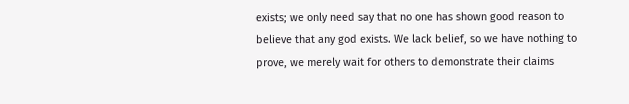exists; we only need say that no one has shown good reason to believe that any god exists. We lack belief, so we have nothing to prove, we merely wait for others to demonstrate their claims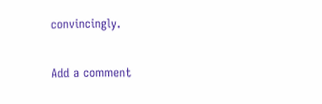convincingly.

Add a comment